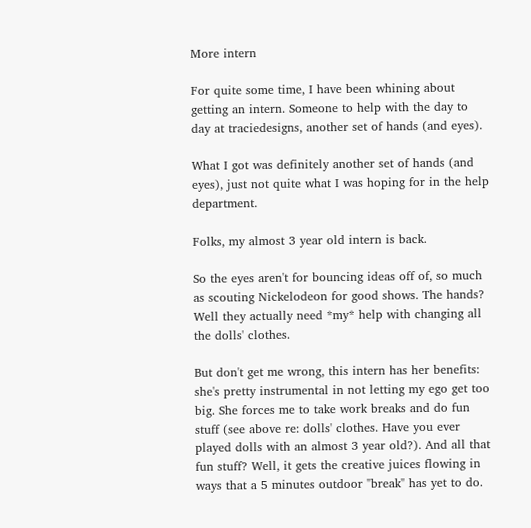More intern

For quite some time, I have been whining about getting an intern. Someone to help with the day to day at traciedesigns, another set of hands (and eyes).

What I got was definitely another set of hands (and eyes), just not quite what I was hoping for in the help department.

Folks, my almost 3 year old intern is back.

So the eyes aren't for bouncing ideas off of, so much as scouting Nickelodeon for good shows. The hands? Well they actually need *my* help with changing all the dolls' clothes.

But don't get me wrong, this intern has her benefits: she's pretty instrumental in not letting my ego get too big. She forces me to take work breaks and do fun stuff (see above re: dolls' clothes. Have you ever played dolls with an almost 3 year old?). And all that fun stuff? Well, it gets the creative juices flowing in ways that a 5 minutes outdoor "break" has yet to do.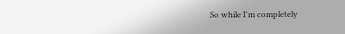So while I'm completely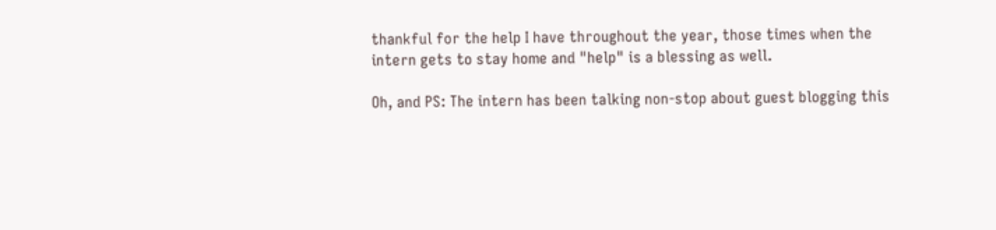thankful for the help I have throughout the year, those times when the intern gets to stay home and "help" is a blessing as well.

Oh, and PS: The intern has been talking non-stop about guest blogging this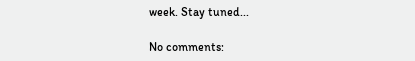week. Stay tuned...

No comments: